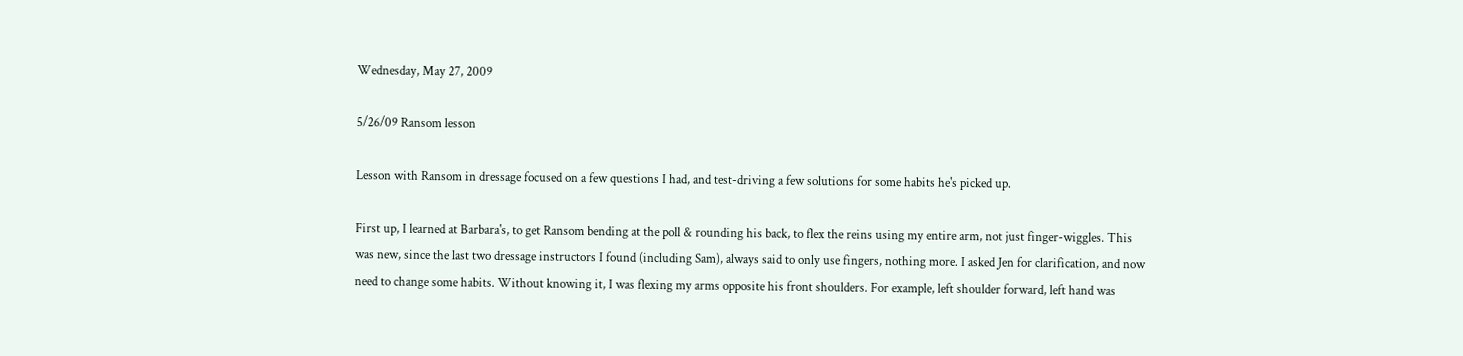Wednesday, May 27, 2009

5/26/09 Ransom lesson

Lesson with Ransom in dressage focused on a few questions I had, and test-driving a few solutions for some habits he's picked up.

First up, I learned at Barbara's, to get Ransom bending at the poll & rounding his back, to flex the reins using my entire arm, not just finger-wiggles. This was new, since the last two dressage instructors I found (including Sam), always said to only use fingers, nothing more. I asked Jen for clarification, and now need to change some habits. Without knowing it, I was flexing my arms opposite his front shoulders. For example, left shoulder forward, left hand was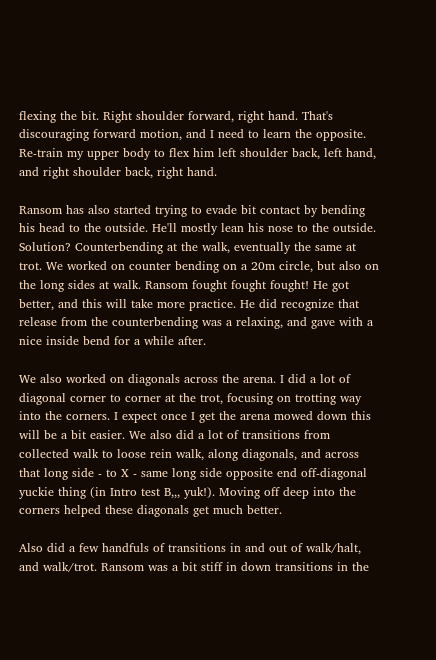flexing the bit. Right shoulder forward, right hand. That's discouraging forward motion, and I need to learn the opposite. Re-train my upper body to flex him left shoulder back, left hand, and right shoulder back, right hand.

Ransom has also started trying to evade bit contact by bending his head to the outside. He'll mostly lean his nose to the outside. Solution? Counterbending at the walk, eventually the same at trot. We worked on counter bending on a 20m circle, but also on the long sides at walk. Ransom fought fought fought! He got better, and this will take more practice. He did recognize that release from the counterbending was a relaxing, and gave with a nice inside bend for a while after.

We also worked on diagonals across the arena. I did a lot of diagonal corner to corner at the trot, focusing on trotting way into the corners. I expect once I get the arena mowed down this will be a bit easier. We also did a lot of transitions from collected walk to loose rein walk, along diagonals, and across that long side - to X - same long side opposite end off-diagonal yuckie thing (in Intro test B,,, yuk!). Moving off deep into the corners helped these diagonals get much better.

Also did a few handfuls of transitions in and out of walk/halt, and walk/trot. Ransom was a bit stiff in down transitions in the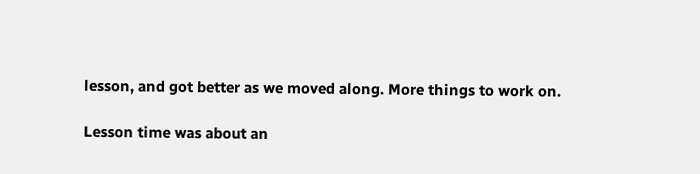lesson, and got better as we moved along. More things to work on.

Lesson time was about an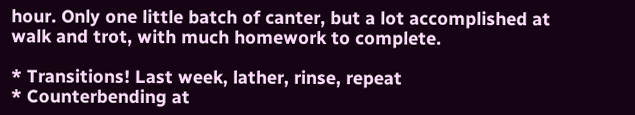hour. Only one little batch of canter, but a lot accomplished at walk and trot, with much homework to complete.

* Transitions! Last week, lather, rinse, repeat
* Counterbending at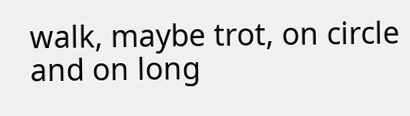walk, maybe trot, on circle and on long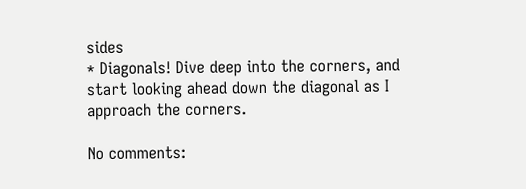sides
* Diagonals! Dive deep into the corners, and start looking ahead down the diagonal as I approach the corners.

No comments: